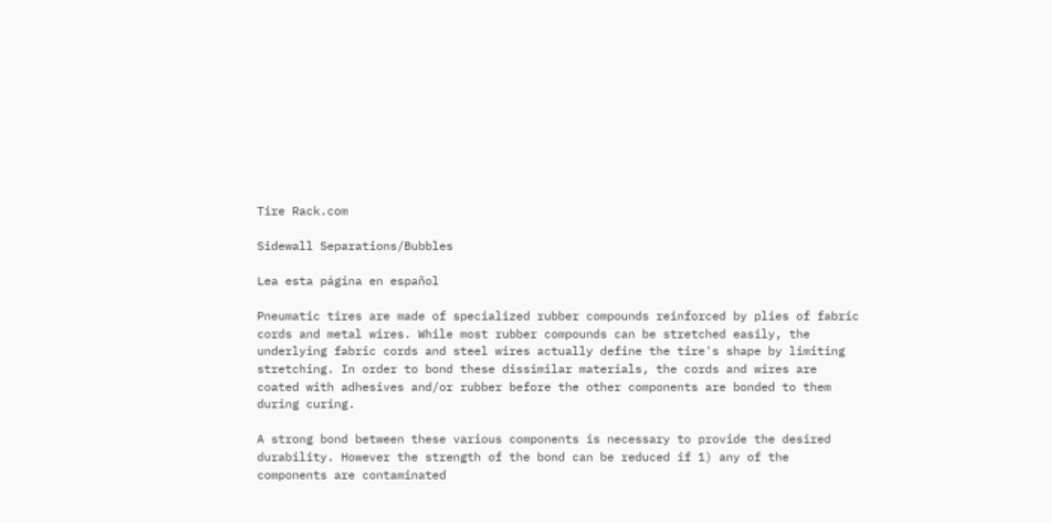Tire Rack.com

Sidewall Separations/Bubbles

Lea esta página en español

Pneumatic tires are made of specialized rubber compounds reinforced by plies of fabric cords and metal wires. While most rubber compounds can be stretched easily, the underlying fabric cords and steel wires actually define the tire's shape by limiting stretching. In order to bond these dissimilar materials, the cords and wires are coated with adhesives and/or rubber before the other components are bonded to them during curing.

A strong bond between these various components is necessary to provide the desired durability. However the strength of the bond can be reduced if 1) any of the components are contaminated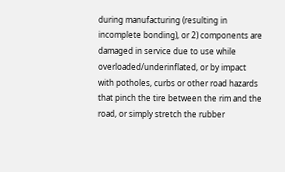during manufacturing (resulting in incomplete bonding), or 2) components are damaged in service due to use while overloaded/underinflated, or by impact with potholes, curbs or other road hazards that pinch the tire between the rim and the road, or simply stretch the rubber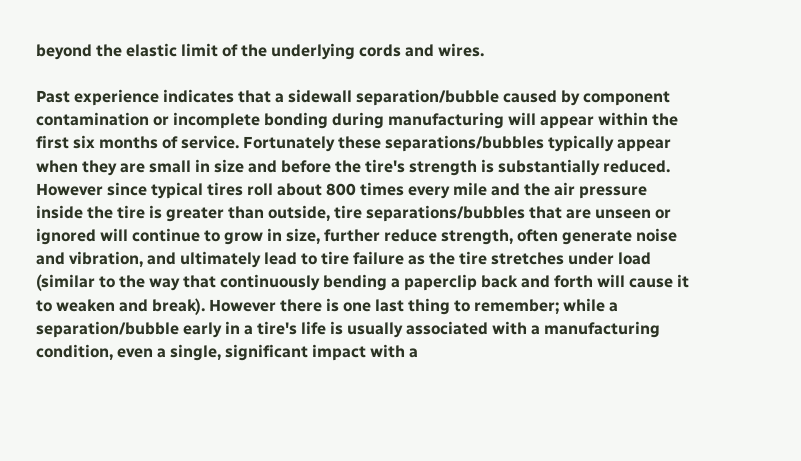beyond the elastic limit of the underlying cords and wires.

Past experience indicates that a sidewall separation/bubble caused by component contamination or incomplete bonding during manufacturing will appear within the first six months of service. Fortunately these separations/bubbles typically appear when they are small in size and before the tire's strength is substantially reduced. However since typical tires roll about 800 times every mile and the air pressure inside the tire is greater than outside, tire separations/bubbles that are unseen or ignored will continue to grow in size, further reduce strength, often generate noise and vibration, and ultimately lead to tire failure as the tire stretches under load (similar to the way that continuously bending a paperclip back and forth will cause it to weaken and break). However there is one last thing to remember; while a separation/bubble early in a tire's life is usually associated with a manufacturing condition, even a single, significant impact with a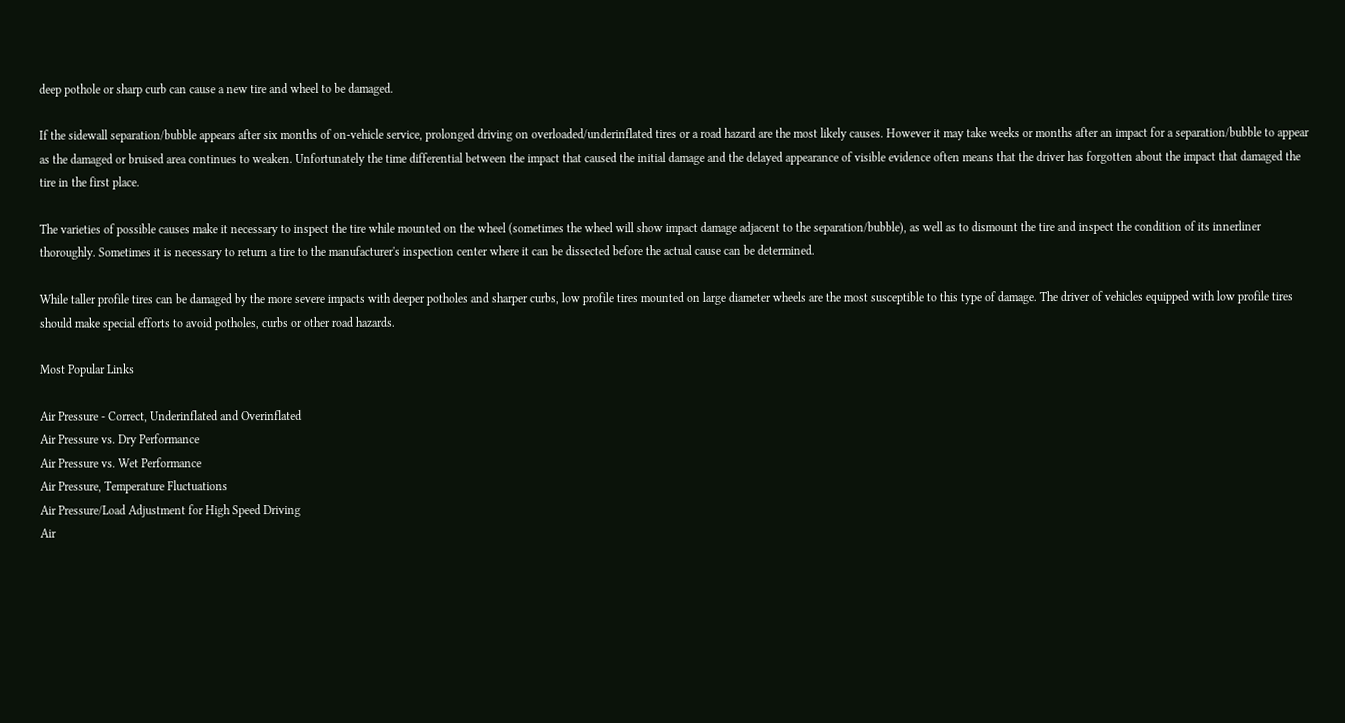deep pothole or sharp curb can cause a new tire and wheel to be damaged.

If the sidewall separation/bubble appears after six months of on-vehicle service, prolonged driving on overloaded/underinflated tires or a road hazard are the most likely causes. However it may take weeks or months after an impact for a separation/bubble to appear as the damaged or bruised area continues to weaken. Unfortunately the time differential between the impact that caused the initial damage and the delayed appearance of visible evidence often means that the driver has forgotten about the impact that damaged the tire in the first place.

The varieties of possible causes make it necessary to inspect the tire while mounted on the wheel (sometimes the wheel will show impact damage adjacent to the separation/bubble), as well as to dismount the tire and inspect the condition of its innerliner thoroughly. Sometimes it is necessary to return a tire to the manufacturer's inspection center where it can be dissected before the actual cause can be determined.

While taller profile tires can be damaged by the more severe impacts with deeper potholes and sharper curbs, low profile tires mounted on large diameter wheels are the most susceptible to this type of damage. The driver of vehicles equipped with low profile tires should make special efforts to avoid potholes, curbs or other road hazards.

Most Popular Links

Air Pressure - Correct, Underinflated and Overinflated
Air Pressure vs. Dry Performance
Air Pressure vs. Wet Performance
Air Pressure, Temperature Fluctuations
Air Pressure/Load Adjustment for High Speed Driving
Air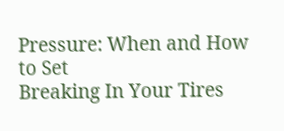Pressure: When and How to Set
Breaking In Your Tires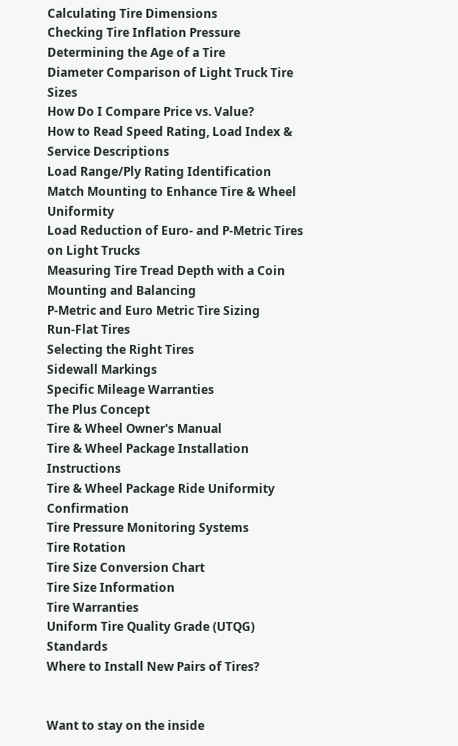Calculating Tire Dimensions
Checking Tire Inflation Pressure
Determining the Age of a Tire
Diameter Comparison of Light Truck Tire Sizes
How Do I Compare Price vs. Value?
How to Read Speed Rating, Load Index & Service Descriptions
Load Range/Ply Rating Identification
Match Mounting to Enhance Tire & Wheel Uniformity
Load Reduction of Euro- and P-Metric Tires on Light Trucks
Measuring Tire Tread Depth with a Coin
Mounting and Balancing
P-Metric and Euro Metric Tire Sizing
Run-Flat Tires
Selecting the Right Tires
Sidewall Markings
Specific Mileage Warranties
The Plus Concept
Tire & Wheel Owner's Manual
Tire & Wheel Package Installation Instructions
Tire & Wheel Package Ride Uniformity Confirmation
Tire Pressure Monitoring Systems
Tire Rotation
Tire Size Conversion Chart
Tire Size Information
Tire Warranties
Uniform Tire Quality Grade (UTQG) Standards
Where to Install New Pairs of Tires?


Want to stay on the inside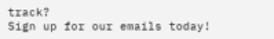track?
Sign up for our emails today!